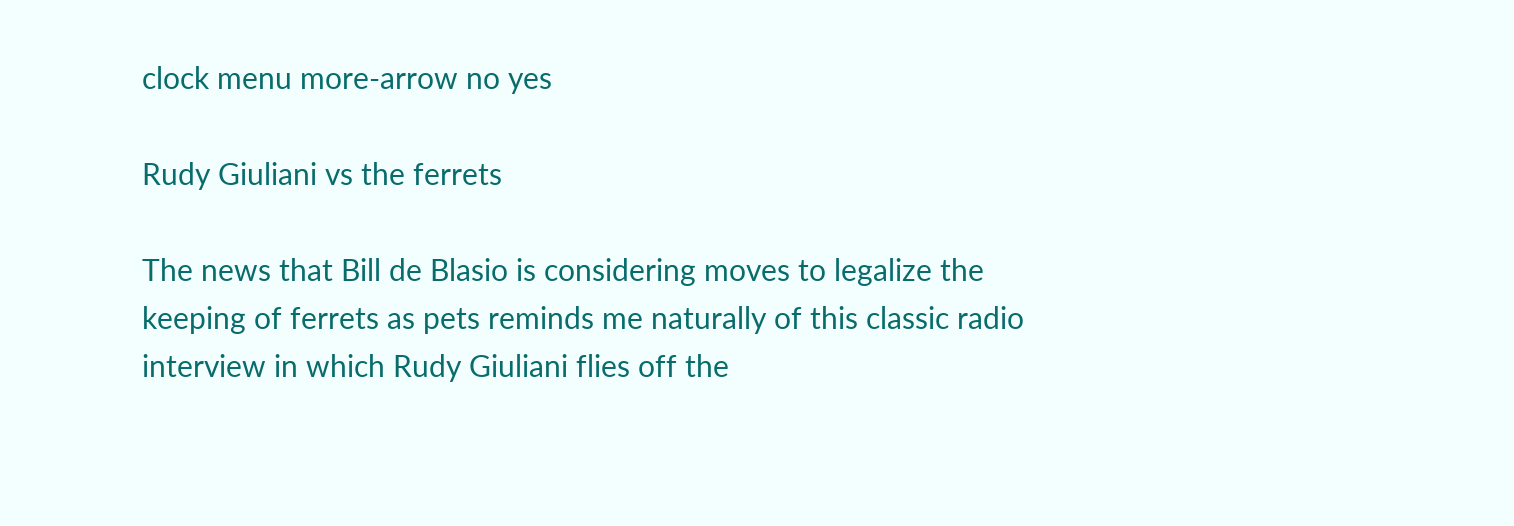clock menu more-arrow no yes

Rudy Giuliani vs the ferrets

The news that Bill de Blasio is considering moves to legalize the keeping of ferrets as pets reminds me naturally of this classic radio interview in which Rudy Giuliani flies off the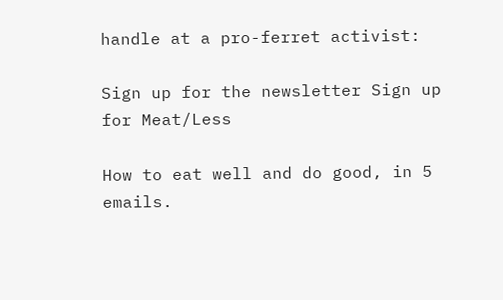handle at a pro-ferret activist:

Sign up for the newsletter Sign up for Meat/Less

How to eat well and do good, in 5 emails.